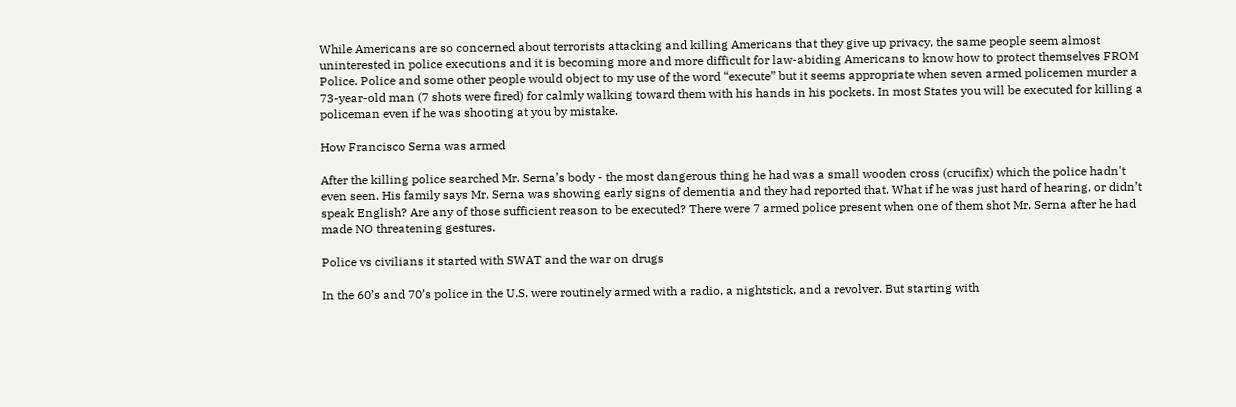While Americans are so concerned about terrorists attacking and killing Americans that they give up privacy, the same people seem almost uninterested in police executions and it is becoming more and more difficult for law-abiding Americans to know how to protect themselves FROM Police. Police and some other people would object to my use of the word “execute” but it seems appropriate when seven armed policemen murder a 73-year-old man (7 shots were fired) for calmly walking toward them with his hands in his pockets. In most States you will be executed for killing a policeman even if he was shooting at you by mistake.

How Francisco Serna was armed

After the killing police searched Mr. Serna’s body - the most dangerous thing he had was a small wooden cross (crucifix) which the police hadn't even seen. His family says Mr. Serna was showing early signs of dementia and they had reported that. What if he was just hard of hearing, or didn’t speak English? Are any of those sufficient reason to be executed? There were 7 armed police present when one of them shot Mr. Serna after he had made NO threatening gestures.

Police vs civilians it started with SWAT and the war on drugs

In the 60’s and 70’s police in the U.S. were routinely armed with a radio, a nightstick, and a revolver. But starting with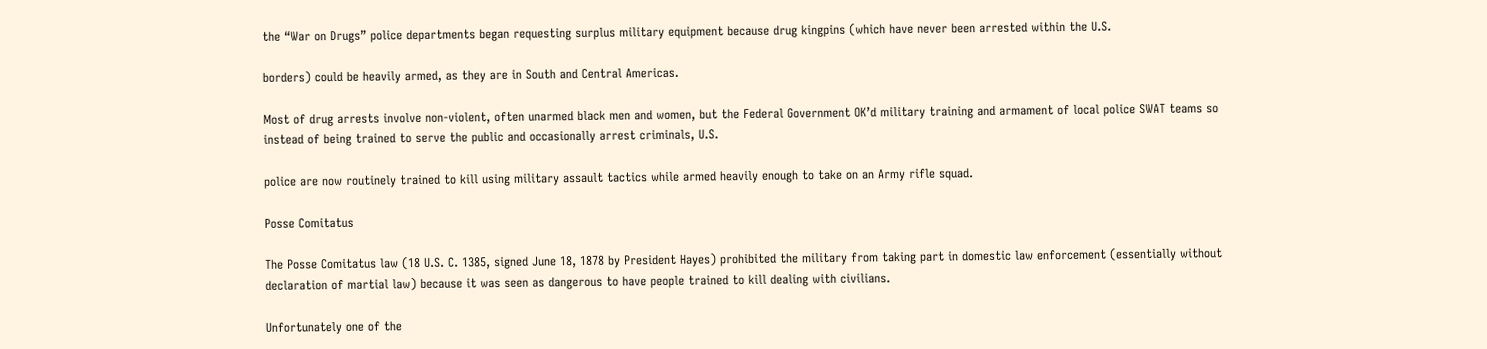the “War on Drugs” police departments began requesting surplus military equipment because drug kingpins (which have never been arrested within the U.S.

borders) could be heavily armed, as they are in South and Central Americas.

Most of drug arrests involve non-violent, often unarmed black men and women, but the Federal Government OK’d military training and armament of local police SWAT teams so instead of being trained to serve the public and occasionally arrest criminals, U.S.

police are now routinely trained to kill using military assault tactics while armed heavily enough to take on an Army rifle squad.

Posse Comitatus

The Posse Comitatus law (18 U.S. C. 1385, signed June 18, 1878 by President Hayes) prohibited the military from taking part in domestic law enforcement (essentially without declaration of martial law) because it was seen as dangerous to have people trained to kill dealing with civilians.

Unfortunately one of the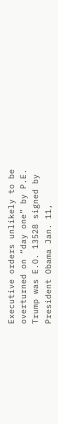Executive orders unlikely to be overturned on “day one” by P.E. Trump was E.O. 13528 signed by President Obama Jan. 11,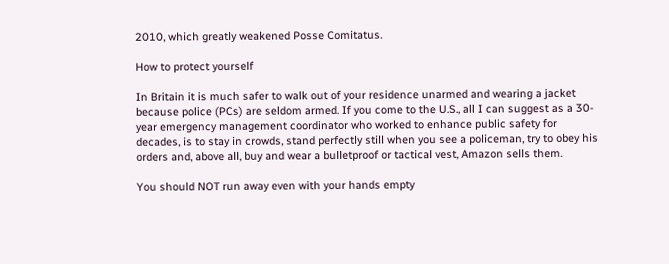2010, which greatly weakened Posse Comitatus.

How to protect yourself

In Britain it is much safer to walk out of your residence unarmed and wearing a jacket because police (PCs) are seldom armed. If you come to the U.S., all I can suggest as a 30-year emergency management coordinator who worked to enhance public safety for decades, is to stay in crowds, stand perfectly still when you see a policeman, try to obey his orders and, above all, buy and wear a bulletproof or tactical vest, Amazon sells them.

You should NOT run away even with your hands empty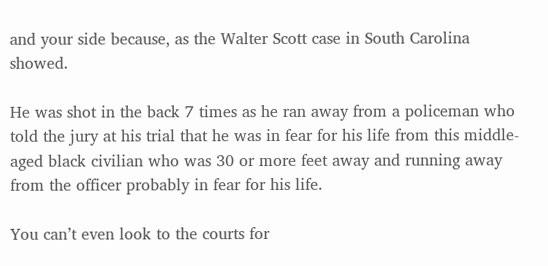and your side because, as the Walter Scott case in South Carolina showed.

He was shot in the back 7 times as he ran away from a policeman who told the jury at his trial that he was in fear for his life from this middle-aged black civilian who was 30 or more feet away and running away from the officer probably in fear for his life.

You can’t even look to the courts for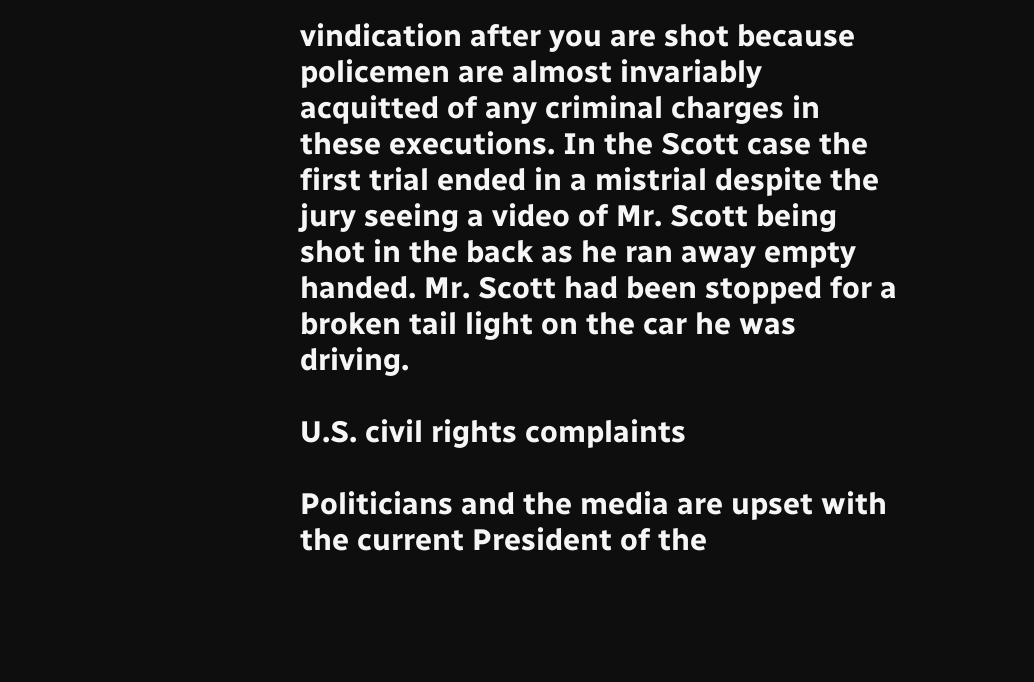vindication after you are shot because policemen are almost invariably acquitted of any criminal charges in these executions. In the Scott case the first trial ended in a mistrial despite the jury seeing a video of Mr. Scott being shot in the back as he ran away empty handed. Mr. Scott had been stopped for a broken tail light on the car he was driving.

U.S. civil rights complaints

Politicians and the media are upset with the current President of the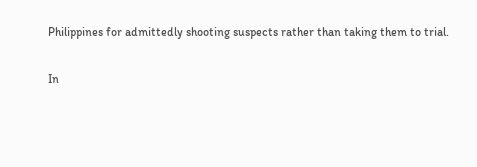Philippines for admittedly shooting suspects rather than taking them to trial.

In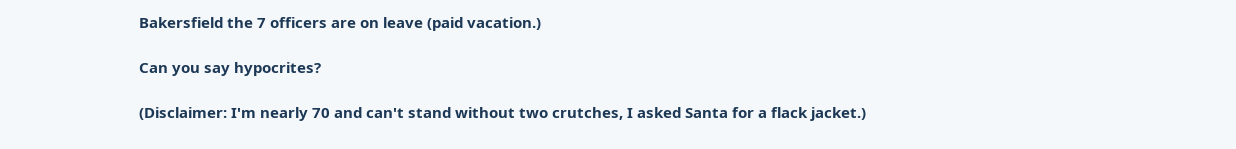Bakersfield the 7 officers are on leave (paid vacation.)

Can you say hypocrites?

(Disclaimer: I'm nearly 70 and can't stand without two crutches, I asked Santa for a flack jacket.)